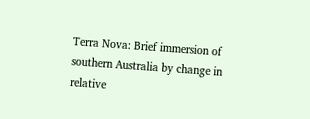Terra Nova: Brief immersion of southern Australia by change in relative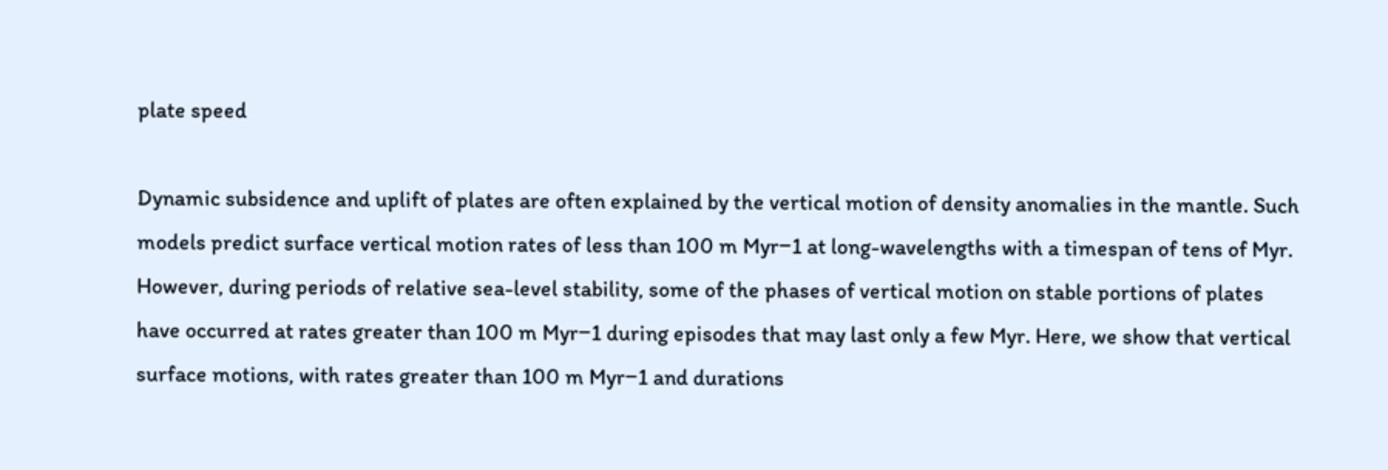plate speed

Dynamic subsidence and uplift of plates are often explained by the vertical motion of density anomalies in the mantle. Such models predict surface vertical motion rates of less than 100 m Myr−1 at long-wavelengths with a timespan of tens of Myr. However, during periods of relative sea-level stability, some of the phases of vertical motion on stable portions of plates have occurred at rates greater than 100 m Myr−1 during episodes that may last only a few Myr. Here, we show that vertical surface motions, with rates greater than 100 m Myr−1 and durations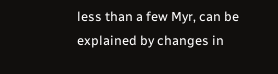less than a few Myr, can be explained by changes in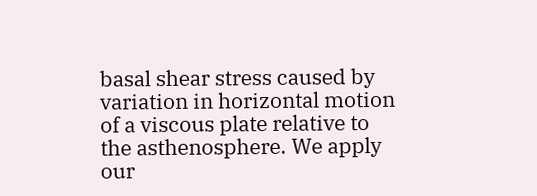basal shear stress caused by variation in horizontal motion of a viscous plate relative to the asthenosphere. We apply our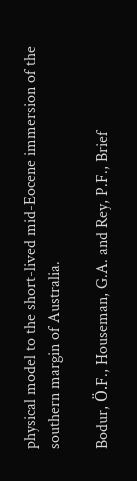physical model to the short-lived mid-Eocene immersion of the southern margin of Australia.

Bodur, Ö.F., Houseman, G.A. and Rey, P.F., Brief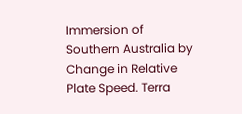Immersion of Southern Australia by Change in Relative Plate Speed. Terra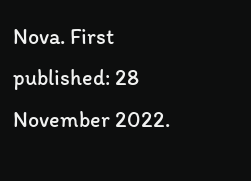Nova. First published: 28 November 2022.